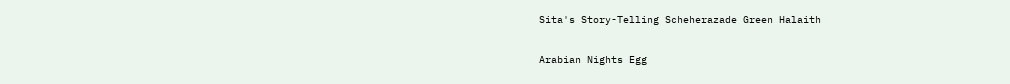Sita's Story-Telling Scheherazade Green Halaith

Arabian Nights Egg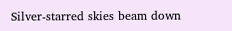Silver-starred skies beam down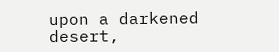upon a darkened desert,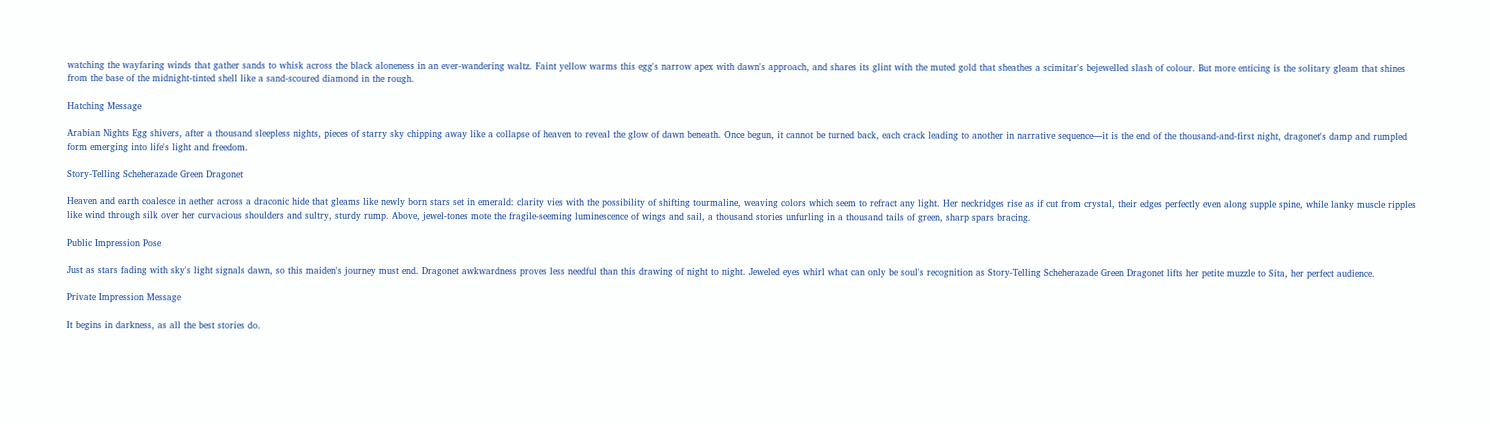watching the wayfaring winds that gather sands to whisk across the black aloneness in an ever-wandering waltz. Faint yellow warms this egg's narrow apex with dawn's approach, and shares its glint with the muted gold that sheathes a scimitar's bejewelled slash of colour. But more enticing is the solitary gleam that shines from the base of the midnight-tinted shell like a sand-scoured diamond in the rough.

Hatching Message

Arabian Nights Egg shivers, after a thousand sleepless nights, pieces of starry sky chipping away like a collapse of heaven to reveal the glow of dawn beneath. Once begun, it cannot be turned back, each crack leading to another in narrative sequence—it is the end of the thousand-and-first night, dragonet's damp and rumpled form emerging into life's light and freedom.

Story-Telling Scheherazade Green Dragonet

Heaven and earth coalesce in aether across a draconic hide that gleams like newly born stars set in emerald: clarity vies with the possibility of shifting tourmaline, weaving colors which seem to refract any light. Her neckridges rise as if cut from crystal, their edges perfectly even along supple spine, while lanky muscle ripples like wind through silk over her curvacious shoulders and sultry, sturdy rump. Above, jewel-tones mote the fragile-seeming luminescence of wings and sail, a thousand stories unfurling in a thousand tails of green, sharp spars bracing.

Public Impression Pose

Just as stars fading with sky's light signals dawn, so this maiden's journey must end. Dragonet awkwardness proves less needful than this drawing of night to night. Jeweled eyes whirl what can only be soul's recognition as Story-Telling Scheherazade Green Dragonet lifts her petite muzzle to Sita, her perfect audience.

Private Impression Message

It begins in darkness, as all the best stories do.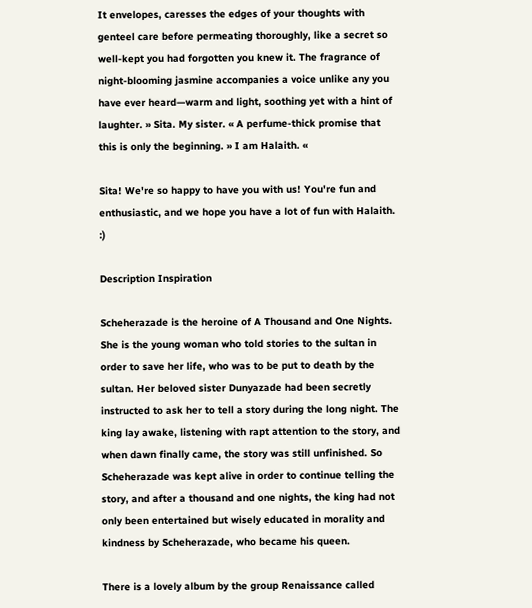It envelopes, caresses the edges of your thoughts with genteel care before permeating thoroughly, like a secret so well-kept you had forgotten you knew it. The fragrance of night-blooming jasmine accompanies a voice unlike any you have ever heard—warm and light, soothing yet with a hint of laughter. » Sita. My sister. « A perfume-thick promise that this is only the beginning. » I am Halaith. «

Sita! We're so happy to have you with us! You're fun and enthusiastic, and we hope you have a lot of fun with Halaith. :)

Description Inspiration

Scheherazade is the heroine of A Thousand and One Nights. She is the young woman who told stories to the sultan in order to save her life, who was to be put to death by the sultan. Her beloved sister Dunyazade had been secretly instructed to ask her to tell a story during the long night. The king lay awake, listening with rapt attention to the story, and when dawn finally came, the story was still unfinished. So Scheherazade was kept alive in order to continue telling the story, and after a thousand and one nights, the king had not only been entertained but wisely educated in morality and kindness by Scheherazade, who became his queen.

There is a lovely album by the group Renaissance called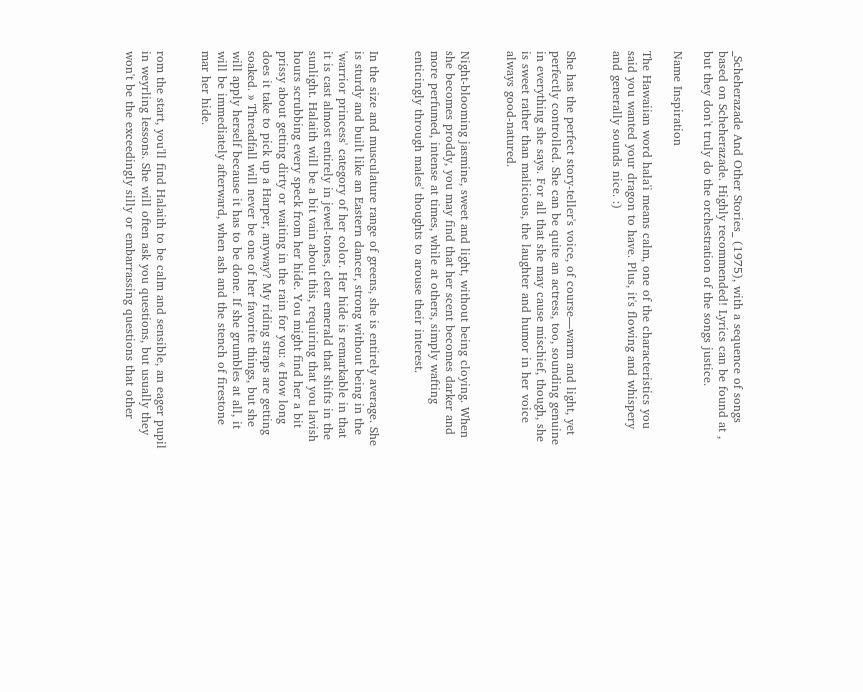_Scheherazade And Other Stories_ (1975), with a sequence of songs based on Scheherazade. Highly recommended! Lyrics can be found at , but they don't truly do the orchestration of the songs justice.

Name Inspiration

The Hawaiian word hala'i means calm, one of the characteristics you said you wanted your dragon to have. Plus, it's flowing and whispery and generally sounds nice. :)


She has the perfect story-teller's voice, of course—warm and light, yet perfectly controlled. She can be quite an actress, too, sounding genuine in everything she says. For all that she may cause mischief, though, she is sweet rather than malicious, the laughter and humor in her voice always good-natured.


Night-blooming jasmine, sweet and light, without being cloying. When she becomes proddy, you may find that her scent becomes darker and more perfumed, intense at times, while at others, simply wafting enticingly through males' thoughts to arouse their interest.


In the size and musculature range of greens, she is entirely average. She is sturdy and built like an Eastern dancer, strong without being in the 'warrior princess' category of her color. Her hide is remarkable in that it is cast almost entirely in jewel-tones, clear emerald that shifts in the sunlight. Halaith will be a bit vain about this, requiring that you lavish hours scrubbing every speck from her hide. You might find her a bit prissy about getting dirty or waiting in the rain for you: « How long does it take to pick up a Harper, anyway? My riding straps are getting soaked. » Threadfall will never be one of her favorite things, but she will apply herself because it has to be done. If she grumbles at all, it will be immediately afterward, when ash and the stench of firestone mar her hide.


rom the start, you'll find Halaith to be calm and sensible, an eager pupil in weyrling lessons. She will often ask you questions, but usually they won't be the exceedingly silly or embarrassing questions that other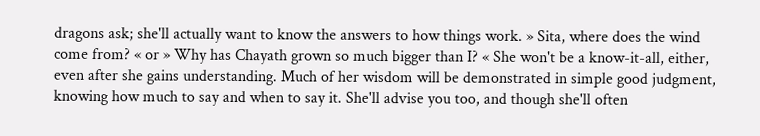dragons ask; she'll actually want to know the answers to how things work. » Sita, where does the wind come from? « or » Why has Chayath grown so much bigger than I? « She won't be a know-it-all, either, even after she gains understanding. Much of her wisdom will be demonstrated in simple good judgment, knowing how much to say and when to say it. She'll advise you too, and though she'll often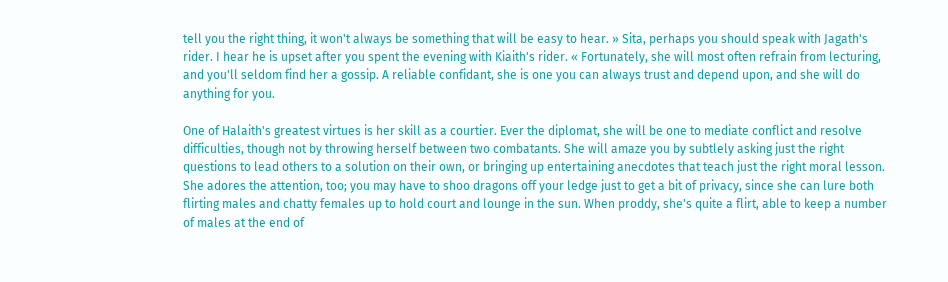tell you the right thing, it won't always be something that will be easy to hear. » Sita, perhaps you should speak with Jagath's rider. I hear he is upset after you spent the evening with Kiaith's rider. « Fortunately, she will most often refrain from lecturing, and you'll seldom find her a gossip. A reliable confidant, she is one you can always trust and depend upon, and she will do anything for you.

One of Halaith's greatest virtues is her skill as a courtier. Ever the diplomat, she will be one to mediate conflict and resolve difficulties, though not by throwing herself between two combatants. She will amaze you by subtlely asking just the right questions to lead others to a solution on their own, or bringing up entertaining anecdotes that teach just the right moral lesson. She adores the attention, too; you may have to shoo dragons off your ledge just to get a bit of privacy, since she can lure both flirting males and chatty females up to hold court and lounge in the sun. When proddy, she's quite a flirt, able to keep a number of males at the end of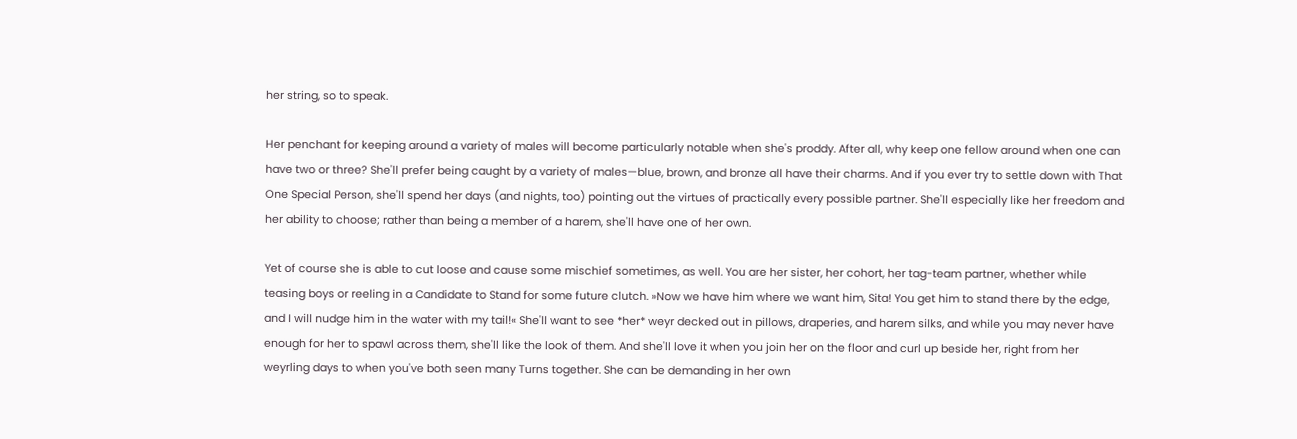her string, so to speak.

Her penchant for keeping around a variety of males will become particularly notable when she's proddy. After all, why keep one fellow around when one can have two or three? She'll prefer being caught by a variety of males—blue, brown, and bronze all have their charms. And if you ever try to settle down with That One Special Person, she'll spend her days (and nights, too) pointing out the virtues of practically every possible partner. She'll especially like her freedom and her ability to choose; rather than being a member of a harem, she'll have one of her own.

Yet of course she is able to cut loose and cause some mischief sometimes, as well. You are her sister, her cohort, her tag-team partner, whether while teasing boys or reeling in a Candidate to Stand for some future clutch. »Now we have him where we want him, Sita! You get him to stand there by the edge, and I will nudge him in the water with my tail!« She'll want to see *her* weyr decked out in pillows, draperies, and harem silks, and while you may never have enough for her to spawl across them, she'll like the look of them. And she'll love it when you join her on the floor and curl up beside her, right from her weyrling days to when you've both seen many Turns together. She can be demanding in her own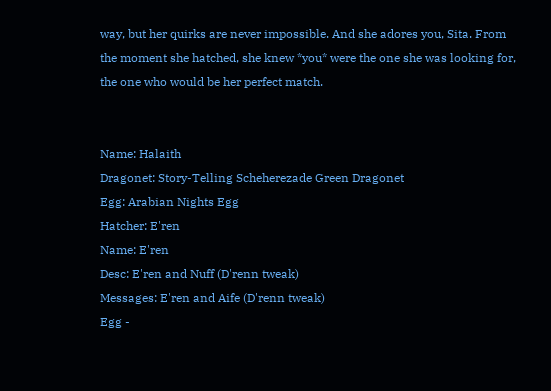way, but her quirks are never impossible. And she adores you, Sita. From the moment she hatched, she knew *you* were the one she was looking for, the one who would be her perfect match.


Name: Halaith
Dragonet: Story-Telling Scheherezade Green Dragonet
Egg: Arabian Nights Egg
Hatcher: E'ren
Name: E'ren
Desc: E'ren and Nuff (D'renn tweak)
Messages: E'ren and Aife (D'renn tweak)
Egg -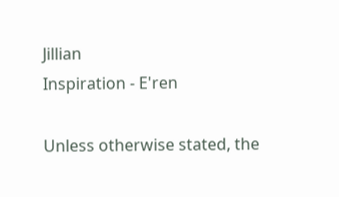Jillian
Inspiration - E'ren

Unless otherwise stated, the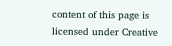content of this page is licensed under Creative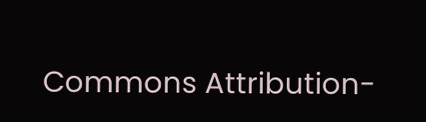Commons Attribution-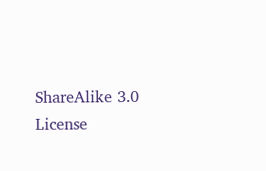ShareAlike 3.0 License